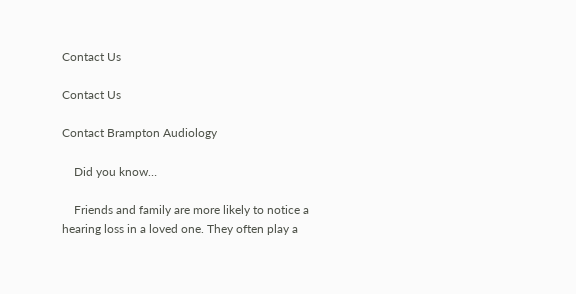Contact Us

Contact Us

Contact Brampton Audiology

    Did you know…

    Friends and family are more likely to notice a hearing loss in a loved one. They often play a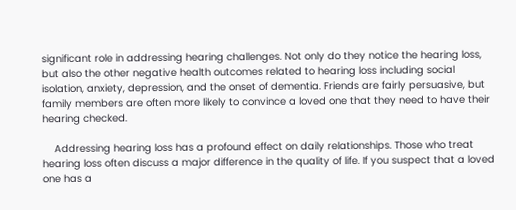significant role in addressing hearing challenges. Not only do they notice the hearing loss, but also the other negative health outcomes related to hearing loss including social isolation, anxiety, depression, and the onset of dementia. Friends are fairly persuasive, but family members are often more likely to convince a loved one that they need to have their hearing checked.

    Addressing hearing loss has a profound effect on daily relationships. Those who treat hearing loss often discuss a major difference in the quality of life. If you suspect that a loved one has a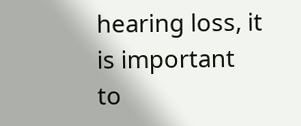hearing loss, it is important to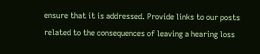ensure that it is addressed. Provide links to our posts related to the consequences of leaving a hearing loss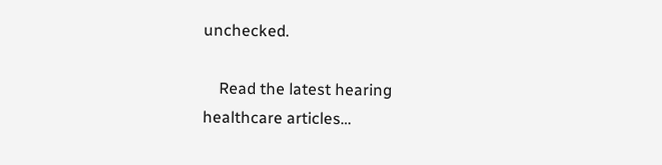unchecked.

    Read the latest hearing healthcare articles…